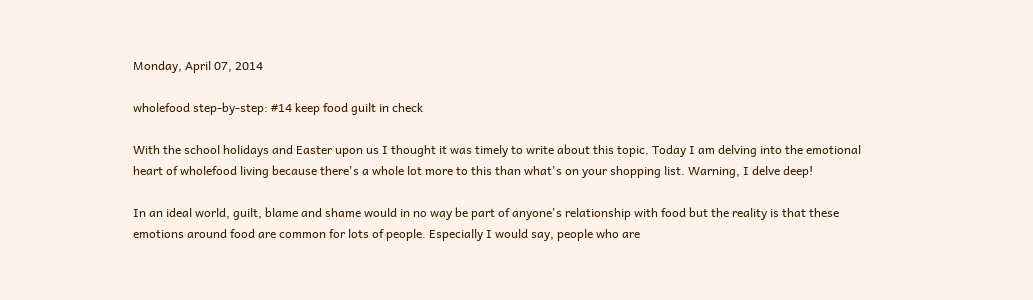Monday, April 07, 2014

wholefood step-by-step: #14 keep food guilt in check

With the school holidays and Easter upon us I thought it was timely to write about this topic. Today I am delving into the emotional heart of wholefood living because there's a whole lot more to this than what's on your shopping list. Warning, I delve deep!

In an ideal world, guilt, blame and shame would in no way be part of anyone's relationship with food but the reality is that these emotions around food are common for lots of people. Especially I would say, people who are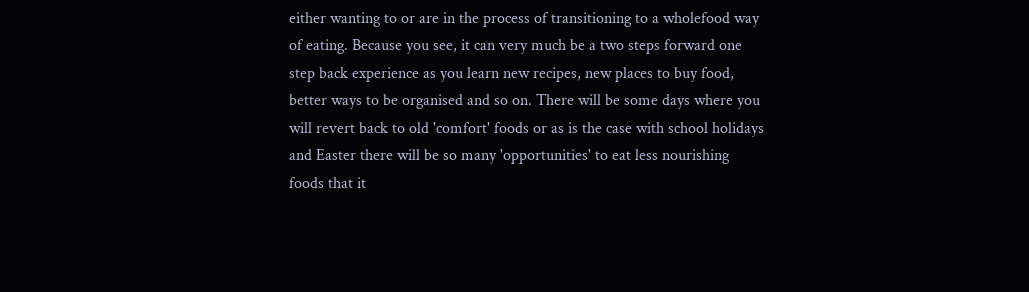either wanting to or are in the process of transitioning to a wholefood way of eating. Because you see, it can very much be a two steps forward one step back experience as you learn new recipes, new places to buy food, better ways to be organised and so on. There will be some days where you will revert back to old 'comfort' foods or as is the case with school holidays and Easter there will be so many 'opportunities' to eat less nourishing foods that it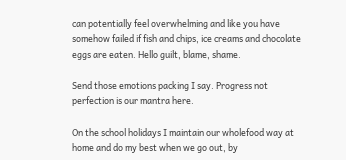can potentially feel overwhelming and like you have somehow failed if fish and chips, ice creams and chocolate eggs are eaten. Hello guilt, blame, shame.

Send those emotions packing I say. Progress not perfection is our mantra here.

On the school holidays I maintain our wholefood way at home and do my best when we go out, by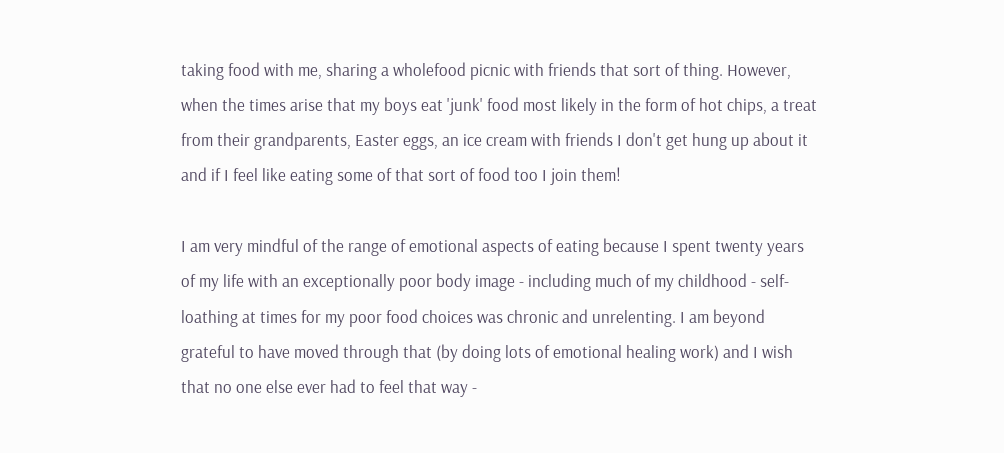taking food with me, sharing a wholefood picnic with friends that sort of thing. However, when the times arise that my boys eat 'junk' food most likely in the form of hot chips, a treat from their grandparents, Easter eggs, an ice cream with friends I don't get hung up about it and if I feel like eating some of that sort of food too I join them!

I am very mindful of the range of emotional aspects of eating because I spent twenty years of my life with an exceptionally poor body image - including much of my childhood - self-loathing at times for my poor food choices was chronic and unrelenting. I am beyond grateful to have moved through that (by doing lots of emotional healing work) and I wish that no one else ever had to feel that way -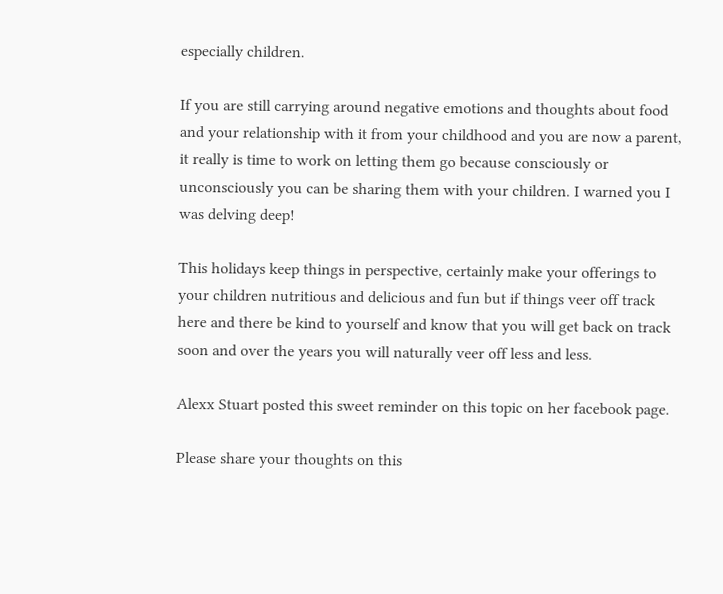especially children.

If you are still carrying around negative emotions and thoughts about food and your relationship with it from your childhood and you are now a parent, it really is time to work on letting them go because consciously or unconsciously you can be sharing them with your children. I warned you I was delving deep!

This holidays keep things in perspective, certainly make your offerings to your children nutritious and delicious and fun but if things veer off track here and there be kind to yourself and know that you will get back on track soon and over the years you will naturally veer off less and less.

Alexx Stuart posted this sweet reminder on this topic on her facebook page.

Please share your thoughts on this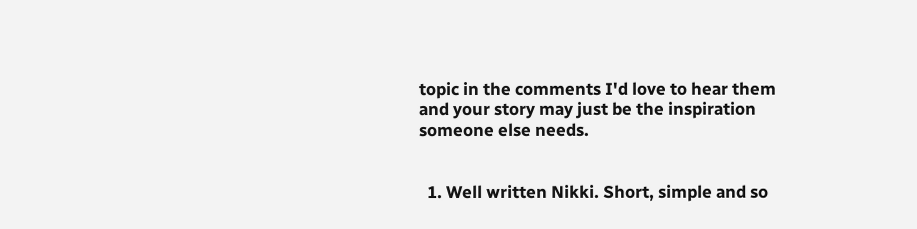topic in the comments I'd love to hear them and your story may just be the inspiration someone else needs.


  1. Well written Nikki. Short, simple and so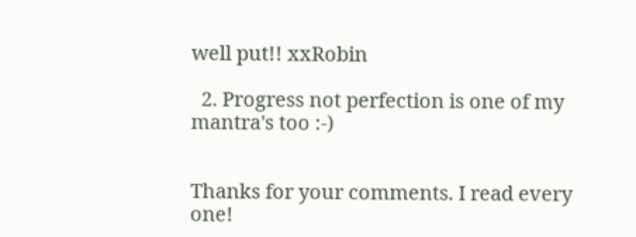well put!! xxRobin

  2. Progress not perfection is one of my mantra's too :-)


Thanks for your comments. I read every one!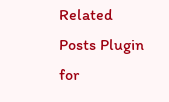Related Posts Plugin for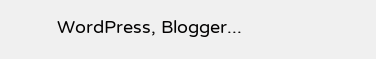WordPress, Blogger...